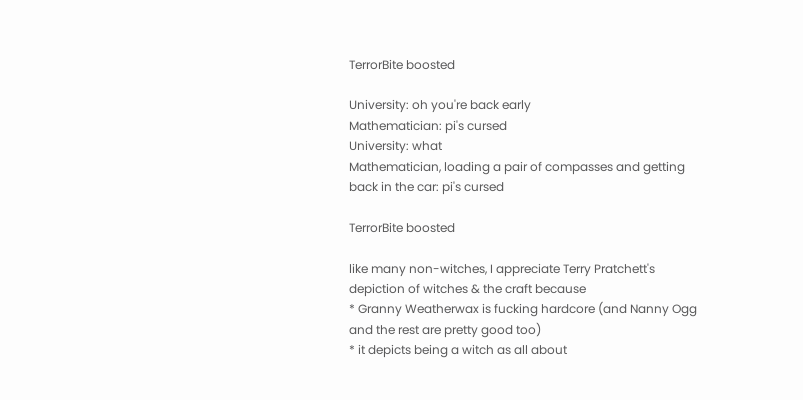TerrorBite boosted

University: oh you're back early
Mathematician: pi's cursed
University: what
Mathematician, loading a pair of compasses and getting back in the car: pi's cursed

TerrorBite boosted

like many non-witches, I appreciate Terry Pratchett's depiction of witches & the craft because
* Granny Weatherwax is fucking hardcore (and Nanny Ogg and the rest are pretty good too)
* it depicts being a witch as all about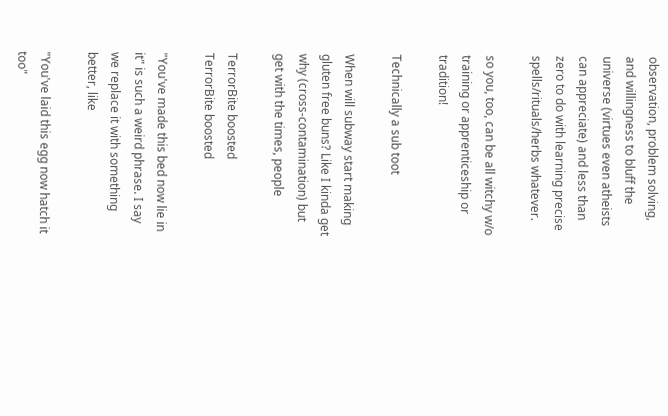observation, problem solving, and willingness to bluff the universe (virtues even atheists can appreciate) and less than zero to do with learning precise spells/rituals/herbs whatever.

so you, too, can be all witchy w/o training or apprenticeship or tradition!

Technically a sub toot

When will subway start making gluten free buns? Like I kinda get why (cross-contamination) but get with the times, people

TerrorBite boosted
TerrorBite boosted

"You've made this bed now lie in it" is such a weird phrase. I say we replace it with something better, like

"You've laid this egg now hatch it too"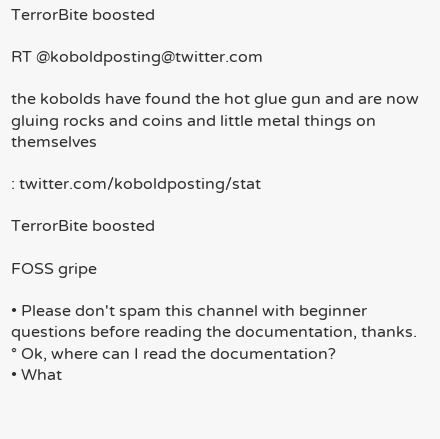TerrorBite boosted

RT @koboldposting@twitter.com

the kobolds have found the hot glue gun and are now gluing rocks and coins and little metal things on themselves

: twitter.com/koboldposting/stat

TerrorBite boosted

FOSS gripe

• Please don't spam this channel with beginner questions before reading the documentation, thanks.
° Ok, where can I read the documentation?
• What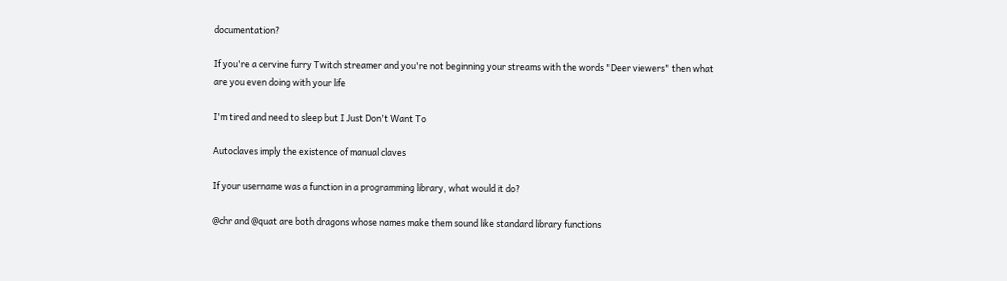documentation?

If you're a cervine furry Twitch streamer and you're not beginning your streams with the words "Deer viewers" then what are you even doing with your life

I'm tired and need to sleep but I Just Don't Want To

Autoclaves imply the existence of manual claves

If your username was a function in a programming library, what would it do?

@chr and @quat are both dragons whose names make them sound like standard library functions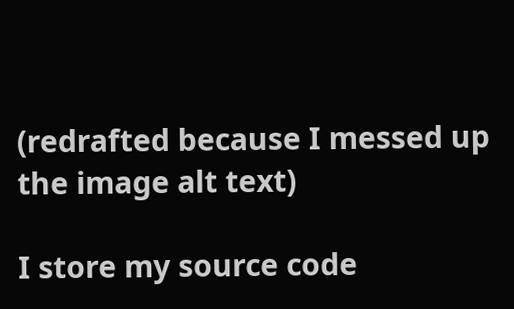(redrafted because I messed up the image alt text)

I store my source code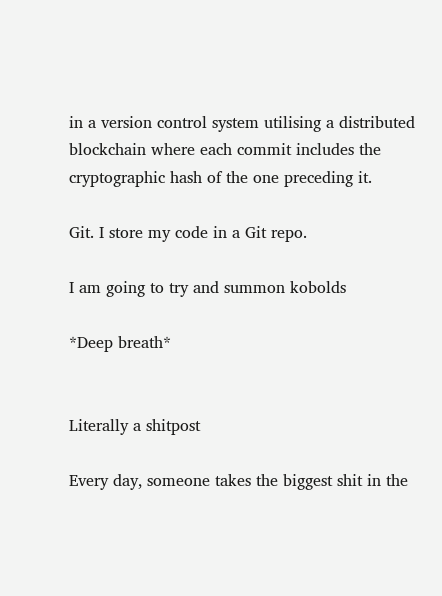in a version control system utilising a distributed blockchain where each commit includes the cryptographic hash of the one preceding it.

Git. I store my code in a Git repo.

I am going to try and summon kobolds

*Deep breath*


Literally a shitpost

Every day, someone takes the biggest shit in the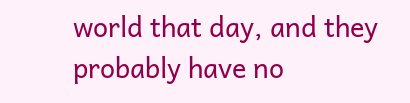world that day, and they probably have no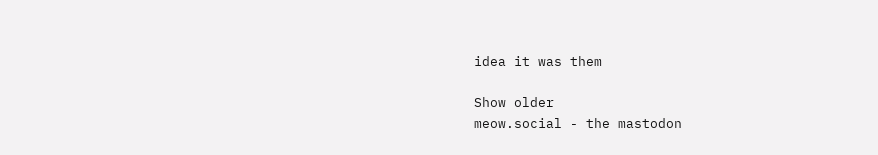idea it was them

Show older
meow.social - the mastodon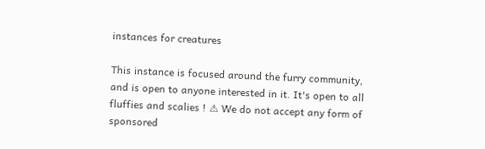instances for creatures

This instance is focused around the furry community, and is open to anyone interested in it. It's open to all fluffies and scalies ! ⚠ We do not accept any form of sponsored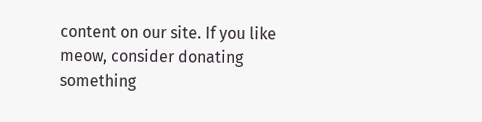content on our site. If you like meow, consider donating something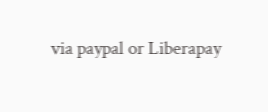via paypal or Liberapay